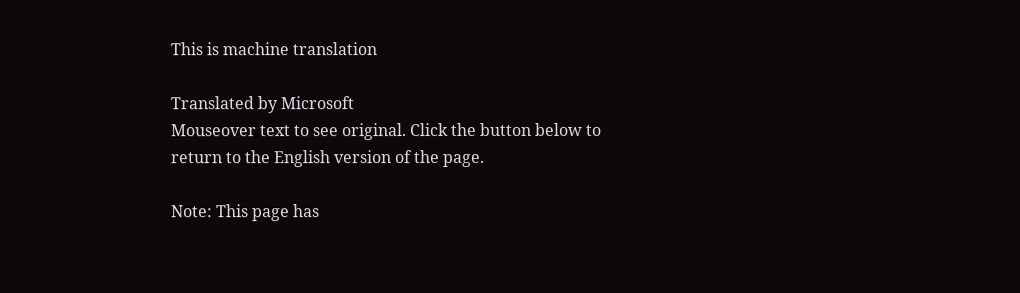This is machine translation

Translated by Microsoft
Mouseover text to see original. Click the button below to return to the English version of the page.

Note: This page has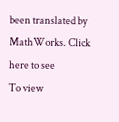been translated by MathWorks. Click here to see
To view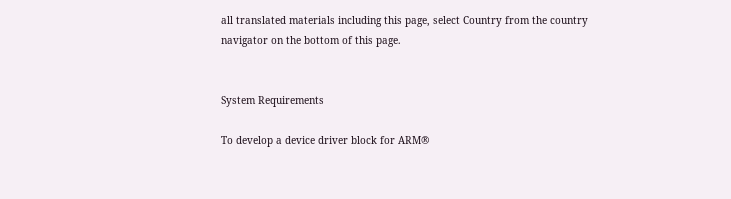all translated materials including this page, select Country from the country navigator on the bottom of this page.


System Requirements

To develop a device driver block for ARM®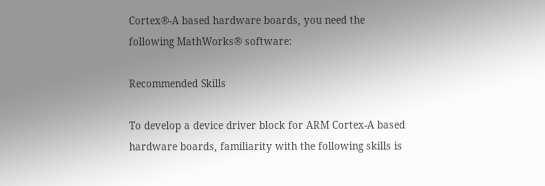Cortex®-A based hardware boards, you need the following MathWorks® software:

Recommended Skills

To develop a device driver block for ARM Cortex-A based hardware boards, familiarity with the following skills is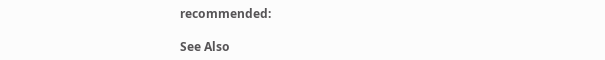recommended:

See Also